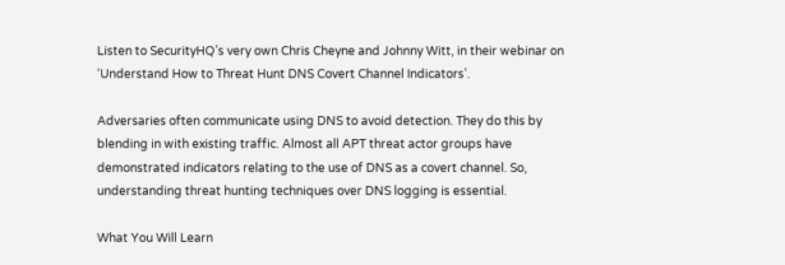Listen to SecurityHQ’s very own Chris Cheyne and Johnny Witt, in their webinar on ‘Understand How to Threat Hunt DNS Covert Channel Indicators’.

Adversaries often communicate using DNS to avoid detection. They do this by blending in with existing traffic. Almost all APT threat actor groups have demonstrated indicators relating to the use of DNS as a covert channel. So, understanding threat hunting techniques over DNS logging is essential.

What You Will Learn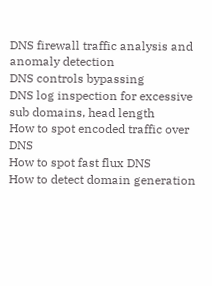DNS firewall traffic analysis and anomaly detection
DNS controls bypassing
DNS log inspection for excessive sub domains, head length
How to spot encoded traffic over DNS
How to spot fast flux DNS
How to detect domain generation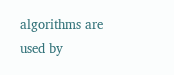algorithms are used by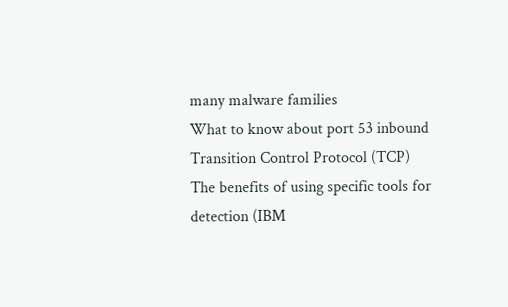many malware families
What to know about port 53 inbound Transition Control Protocol (TCP)
The benefits of using specific tools for detection (IBM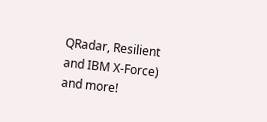QRadar, Resilient and IBM X-Force) and more!